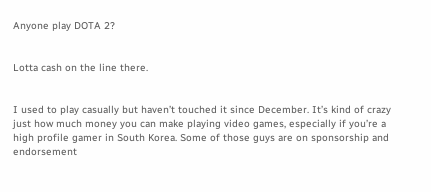Anyone play DOTA 2?


Lotta cash on the line there.


I used to play casually but haven’t touched it since December. It’s kind of crazy just how much money you can make playing video games, especially if you’re a high profile gamer in South Korea. Some of those guys are on sponsorship and endorsement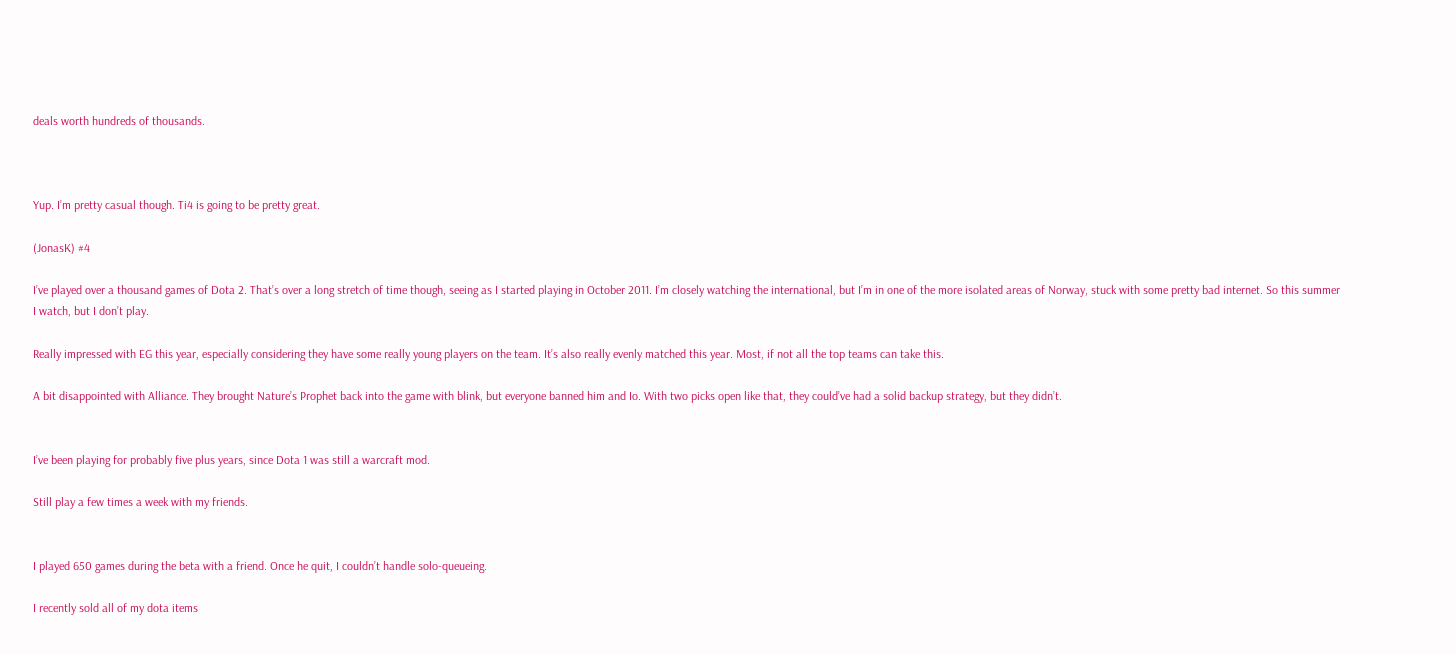deals worth hundreds of thousands.



Yup. I’m pretty casual though. Ti4 is going to be pretty great.

(JonasK) #4

I’ve played over a thousand games of Dota 2. That’s over a long stretch of time though, seeing as I started playing in October 2011. I’m closely watching the international, but I’m in one of the more isolated areas of Norway, stuck with some pretty bad internet. So this summer I watch, but I don’t play.

Really impressed with EG this year, especially considering they have some really young players on the team. It’s also really evenly matched this year. Most, if not all the top teams can take this.

A bit disappointed with Alliance. They brought Nature’s Prophet back into the game with blink, but everyone banned him and Io. With two picks open like that, they could’ve had a solid backup strategy, but they didn’t.


I’ve been playing for probably five plus years, since Dota 1 was still a warcraft mod.

Still play a few times a week with my friends.


I played 650 games during the beta with a friend. Once he quit, I couldn’t handle solo-queueing.

I recently sold all of my dota items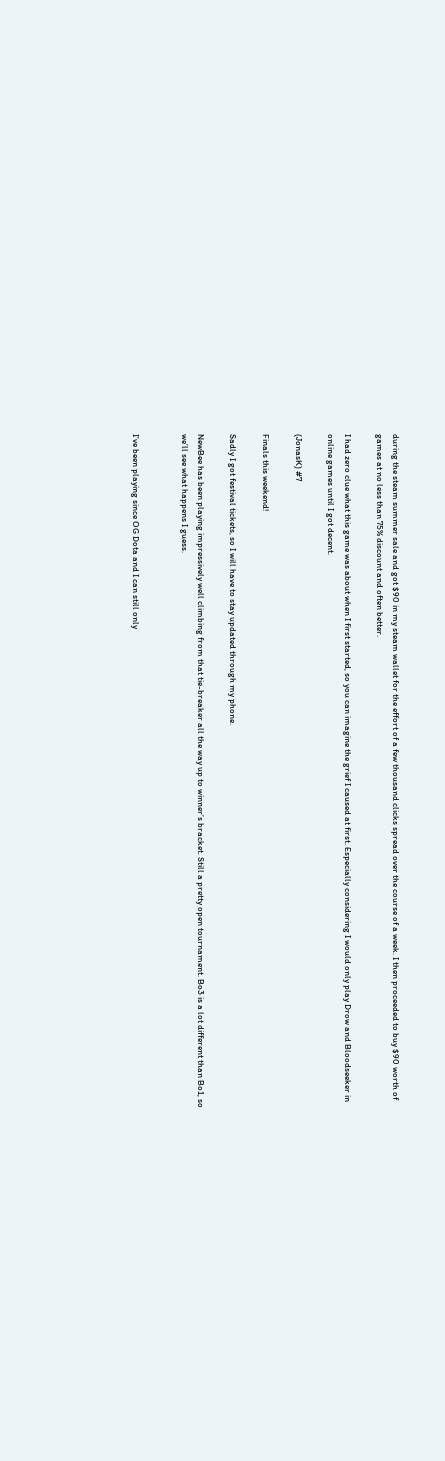during the steam summer sale and got $90 in my steam wallet for the effort of a few thousand clicks spread over the course of a week. I then proceeded to buy $90 worth of games at no less than 75% discount and often better.

I had zero clue what this game was about when I first started, so you can imagine the grief I caused at first. Especially considering I would only play Drow and Bloodseeker in online games until I got decent.

(JonasK) #7

Finals this weekend!

Sadly I got festival tickets, so I will have to stay updated through my phone.

NewBee has been playing impressively well climbing from that tie-breaker all the way up to winner’s bracket. Still a pretty open tournament. Bo3 is a lot different than Bo1, so we’ll see what happens I guess.


I’ve been playing since OG Dota and I can still only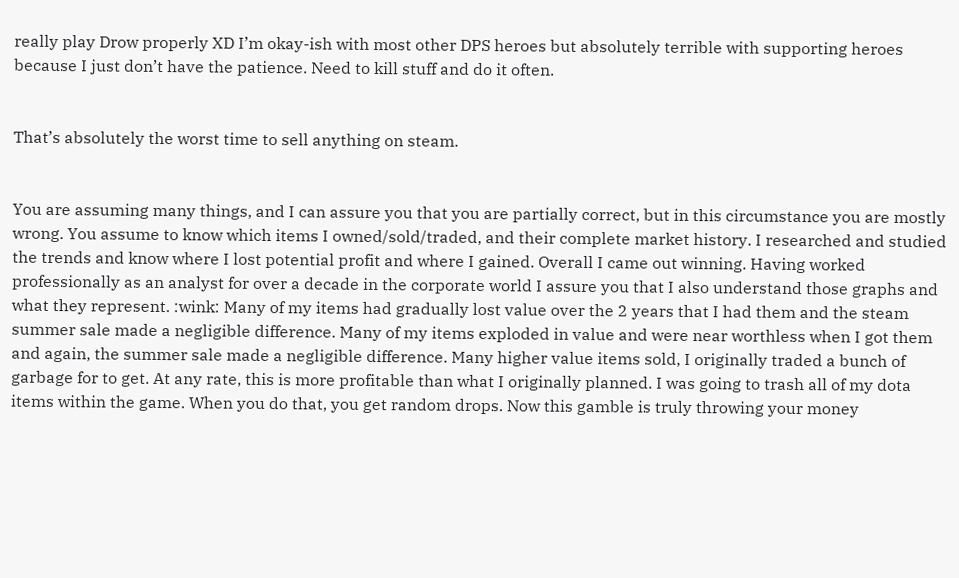really play Drow properly XD I’m okay-ish with most other DPS heroes but absolutely terrible with supporting heroes because I just don’t have the patience. Need to kill stuff and do it often.


That’s absolutely the worst time to sell anything on steam.


You are assuming many things, and I can assure you that you are partially correct, but in this circumstance you are mostly wrong. You assume to know which items I owned/sold/traded, and their complete market history. I researched and studied the trends and know where I lost potential profit and where I gained. Overall I came out winning. Having worked professionally as an analyst for over a decade in the corporate world I assure you that I also understand those graphs and what they represent. :wink: Many of my items had gradually lost value over the 2 years that I had them and the steam summer sale made a negligible difference. Many of my items exploded in value and were near worthless when I got them and again, the summer sale made a negligible difference. Many higher value items sold, I originally traded a bunch of garbage for to get. At any rate, this is more profitable than what I originally planned. I was going to trash all of my dota items within the game. When you do that, you get random drops. Now this gamble is truly throwing your money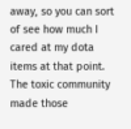away, so you can sort of see how much I cared at my dota items at that point. The toxic community made those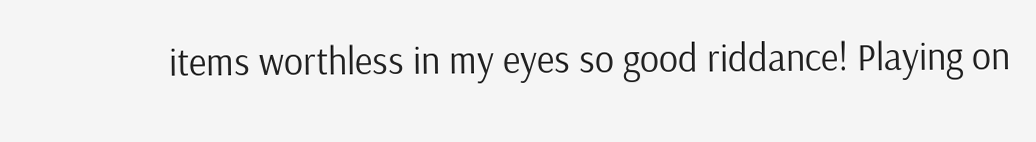items worthless in my eyes so good riddance! Playing on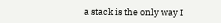a stack is the only way I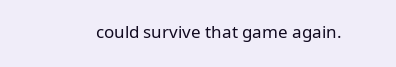could survive that game again.